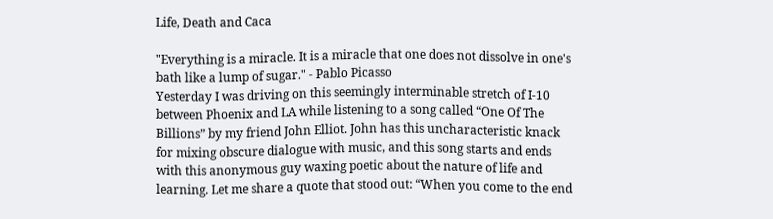Life, Death and Caca

"Everything is a miracle. It is a miracle that one does not dissolve in one's bath like a lump of sugar." - Pablo Picasso
Yesterday I was driving on this seemingly interminable stretch of I-10 between Phoenix and LA while listening to a song called “One Of The Billions” by my friend John Elliot. John has this uncharacteristic knack for mixing obscure dialogue with music, and this song starts and ends with this anonymous guy waxing poetic about the nature of life and learning. Let me share a quote that stood out: “When you come to the end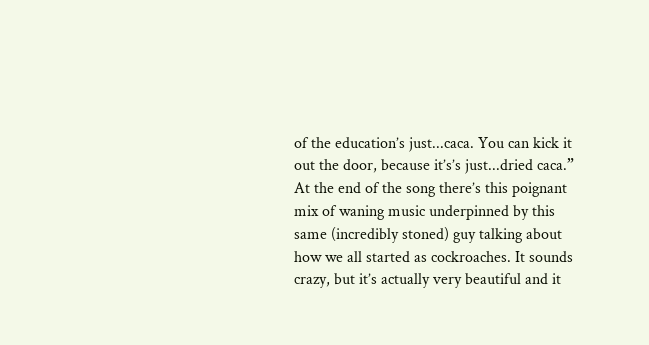of the education’s just...caca. You can kick it out the door, because it’s’s just...dried caca.” At the end of the song there’s this poignant mix of waning music underpinned by this same (incredibly stoned) guy talking about how we all started as cockroaches. It sounds crazy, but it’s actually very beautiful and it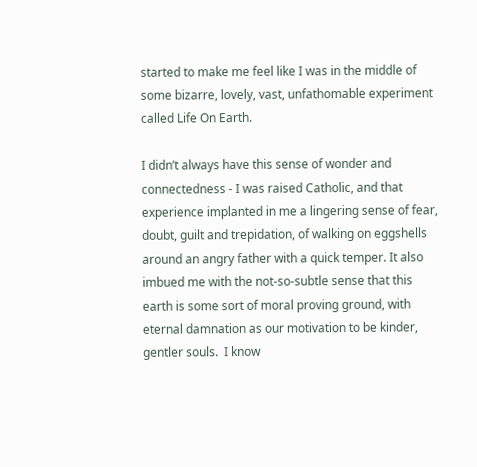started to make me feel like I was in the middle of some bizarre, lovely, vast, unfathomable experiment called Life On Earth.

I didn’t always have this sense of wonder and connectedness - I was raised Catholic, and that experience implanted in me a lingering sense of fear, doubt, guilt and trepidation, of walking on eggshells around an angry father with a quick temper. It also imbued me with the not-so-subtle sense that this earth is some sort of moral proving ground, with eternal damnation as our motivation to be kinder, gentler souls.  I know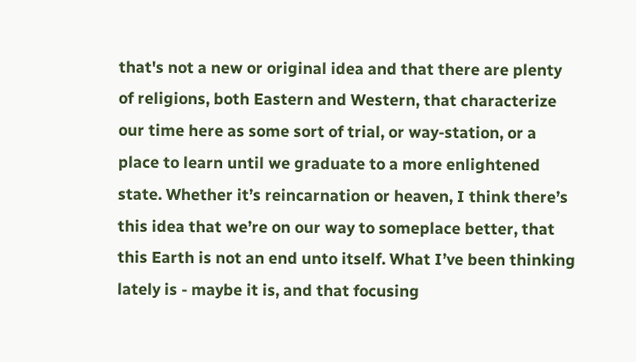that's not a new or original idea and that there are plenty of religions, both Eastern and Western, that characterize our time here as some sort of trial, or way-station, or a place to learn until we graduate to a more enlightened state. Whether it’s reincarnation or heaven, I think there’s this idea that we’re on our way to someplace better, that this Earth is not an end unto itself. What I’ve been thinking lately is - maybe it is, and that focusing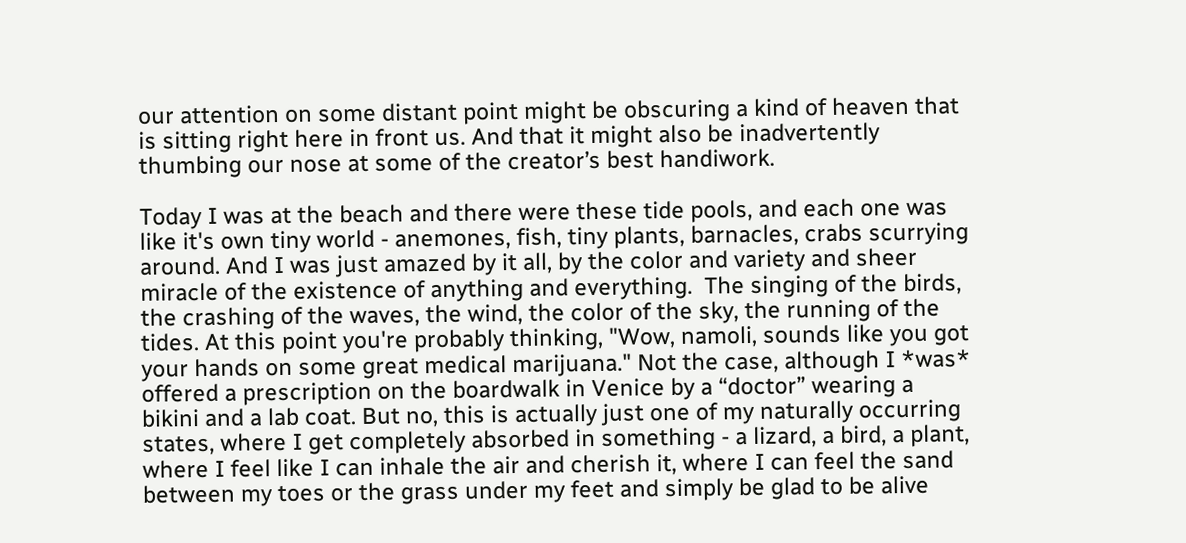our attention on some distant point might be obscuring a kind of heaven that is sitting right here in front us. And that it might also be inadvertently thumbing our nose at some of the creator’s best handiwork.

Today I was at the beach and there were these tide pools, and each one was like it's own tiny world - anemones, fish, tiny plants, barnacles, crabs scurrying around. And I was just amazed by it all, by the color and variety and sheer miracle of the existence of anything and everything.  The singing of the birds, the crashing of the waves, the wind, the color of the sky, the running of the tides. At this point you're probably thinking, "Wow, namoli, sounds like you got your hands on some great medical marijuana." Not the case, although I *was* offered a prescription on the boardwalk in Venice by a “doctor” wearing a bikini and a lab coat. But no, this is actually just one of my naturally occurring states, where I get completely absorbed in something - a lizard, a bird, a plant, where I feel like I can inhale the air and cherish it, where I can feel the sand between my toes or the grass under my feet and simply be glad to be alive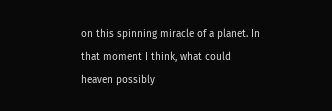on this spinning miracle of a planet. In that moment I think, what could heaven possibly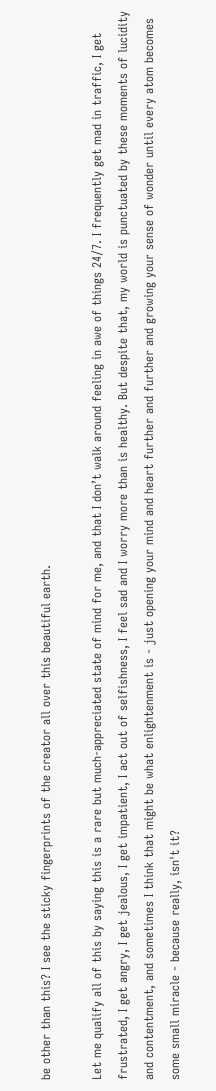be other than this? I see the sticky fingerprints of the creator all over this beautiful earth.

Let me qualify all of this by saying this is a rare but much-appreciated state of mind for me, and that I don’t walk around feeling in awe of things 24/7. I frequently get mad in traffic, I get frustrated, I get angry, I get jealous, I get impatient, I act out of selfishness, I feel sad and I worry more than is healthy. But despite that, my world is punctuated by these moments of lucidity and contentment, and sometimes I think that might be what enlightenment is - just opening your mind and heart further and further and growing your sense of wonder until every atom becomes some small miracle - because really, isn't it?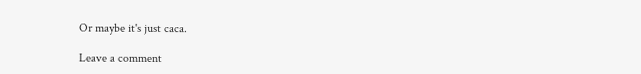Or maybe it's just caca.

Leave a comment